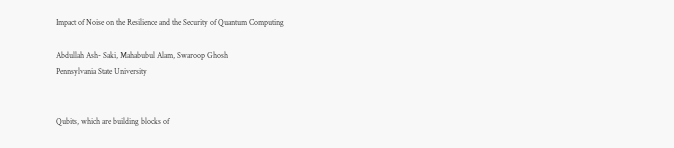Impact of Noise on the Resilience and the Security of Quantum Computing

Abdullah Ash- Saki, Mahabubul Alam, Swaroop Ghosh
Pennsylvania State University


Qubits, which are building blocks of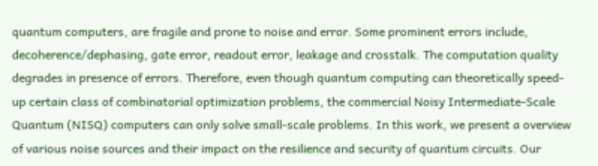quantum computers, are fragile and prone to noise and error. Some prominent errors include, decoherence/dephasing, gate error, readout error, leakage and crosstalk. The computation quality degrades in presence of errors. Therefore, even though quantum computing can theoretically speed-up certain class of combinatorial optimization problems, the commercial Noisy Intermediate-Scale Quantum (NISQ) computers can only solve small-scale problems. In this work, we present a overview of various noise sources and their impact on the resilience and security of quantum circuits. Our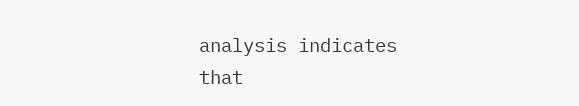analysis indicates that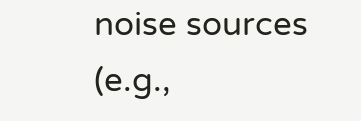noise sources (e.g.,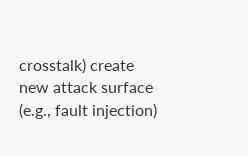crosstalk) create new attack surface (e.g., fault injection)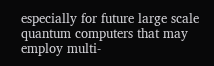especially for future large scale quantum computers that may employ multi-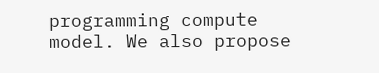programming compute model. We also propose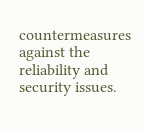countermeasures against the reliability and security issues.